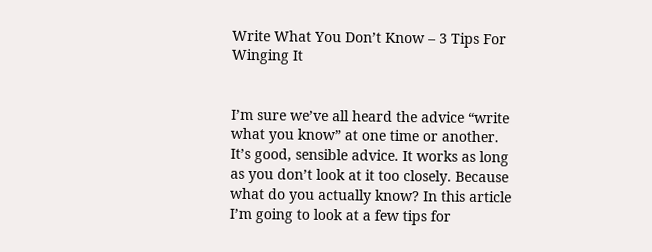Write What You Don’t Know – 3 Tips For Winging It


I’m sure we’ve all heard the advice “write what you know” at one time or another. It’s good, sensible advice. It works as long as you don’t look at it too closely. Because what do you actually know? In this article I’m going to look at a few tips for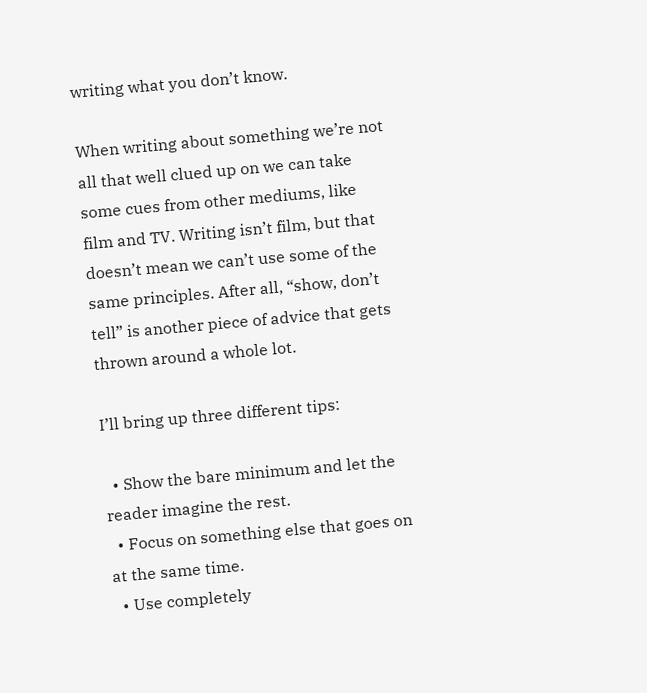writing what you don’t know.

When writing about something we’re not all that well clued up on we can take some cues from other mediums, like film and TV. Writing isn’t film, but that doesn’t mean we can’t use some of the same principles. After all, “show, don’t tell” is another piece of advice that gets thrown around a whole lot.

I’ll bring up three different tips:

  • Show the bare minimum and let the reader imagine the rest.
  • Focus on something else that goes on at the same time.
  • Use completely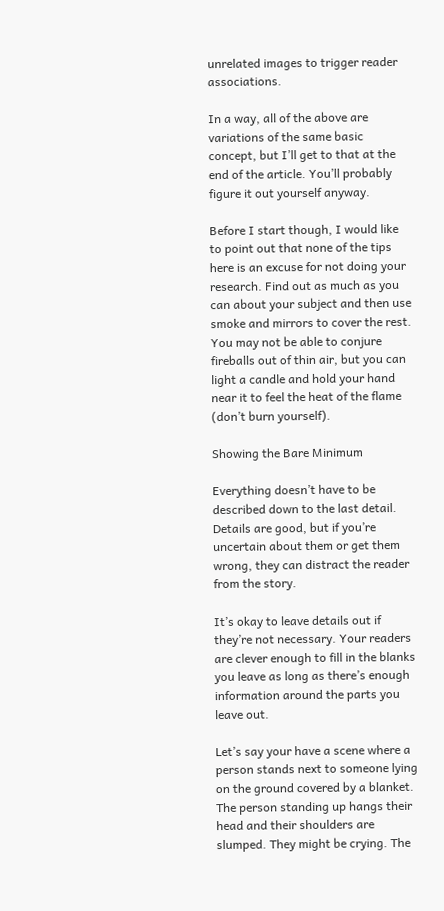unrelated images to trigger reader associations.

In a way, all of the above are variations of the same basic concept, but I’ll get to that at the end of the article. You’ll probably figure it out yourself anyway.

Before I start though, I would like to point out that none of the tips here is an excuse for not doing your research. Find out as much as you can about your subject and then use smoke and mirrors to cover the rest. You may not be able to conjure fireballs out of thin air, but you can light a candle and hold your hand near it to feel the heat of the flame (don’t burn yourself).

Showing the Bare Minimum

Everything doesn’t have to be described down to the last detail. Details are good, but if you’re uncertain about them or get them wrong, they can distract the reader from the story.

It’s okay to leave details out if they’re not necessary. Your readers are clever enough to fill in the blanks you leave as long as there’s enough information around the parts you leave out.

Let’s say your have a scene where a person stands next to someone lying on the ground covered by a blanket. The person standing up hangs their head and their shoulders are slumped. They might be crying. The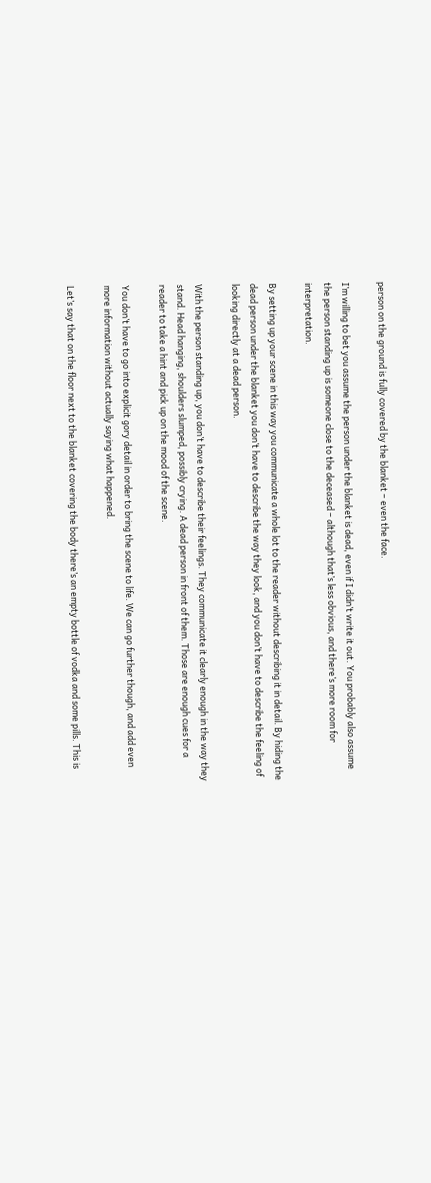person on the ground is fully covered by the blanket – even the face.

I’m willing to bet you assume the person under the blanket is dead, even if I didn’t write it out. You probably also assume the person standing up is someone close to the deceased – although that’s less obvious, and there’s more room for interpretation.

By setting up your scene in this way you communicate a whole lot to the reader without describing it in detail. By hiding the dead person under the blanket you don’t have to describe the way they look, and you don’t have to describe the feeling of looking directly at a dead person.

With the person standing up, you don’t have to describe their feelings. They communicate it clearly enough in the way they stand. Head hanging, shoulders slumped, possibly crying. A dead person in front of them. Those are enough cues for a reader to take a hint and pick up on the mood of the scene.

You don’t have to go into explicit gory detail in order to bring the scene to life. We can go further though, and add even more information without actually saying what happened.

Let’s say that on the floor next to the blanket covering the body there’s an empty bottle of vodka and some pills. This is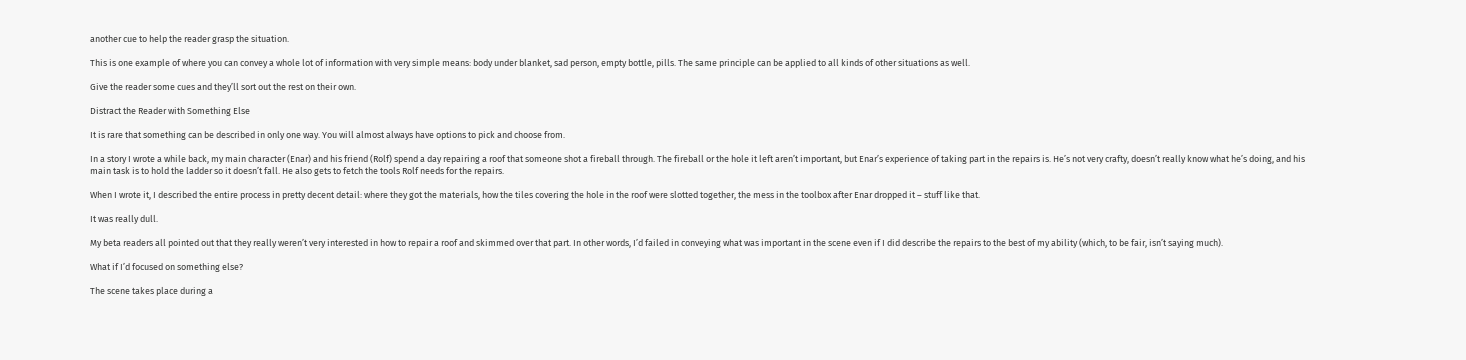another cue to help the reader grasp the situation.

This is one example of where you can convey a whole lot of information with very simple means: body under blanket, sad person, empty bottle, pills. The same principle can be applied to all kinds of other situations as well.

Give the reader some cues and they’ll sort out the rest on their own.

Distract the Reader with Something Else

It is rare that something can be described in only one way. You will almost always have options to pick and choose from.

In a story I wrote a while back, my main character (Enar) and his friend (Rolf) spend a day repairing a roof that someone shot a fireball through. The fireball or the hole it left aren’t important, but Enar’s experience of taking part in the repairs is. He’s not very crafty, doesn’t really know what he’s doing, and his main task is to hold the ladder so it doesn’t fall. He also gets to fetch the tools Rolf needs for the repairs.

When I wrote it, I described the entire process in pretty decent detail: where they got the materials, how the tiles covering the hole in the roof were slotted together, the mess in the toolbox after Enar dropped it – stuff like that.

It was really dull.

My beta readers all pointed out that they really weren’t very interested in how to repair a roof and skimmed over that part. In other words, I’d failed in conveying what was important in the scene even if I did describe the repairs to the best of my ability (which, to be fair, isn’t saying much).

What if I’d focused on something else?

The scene takes place during a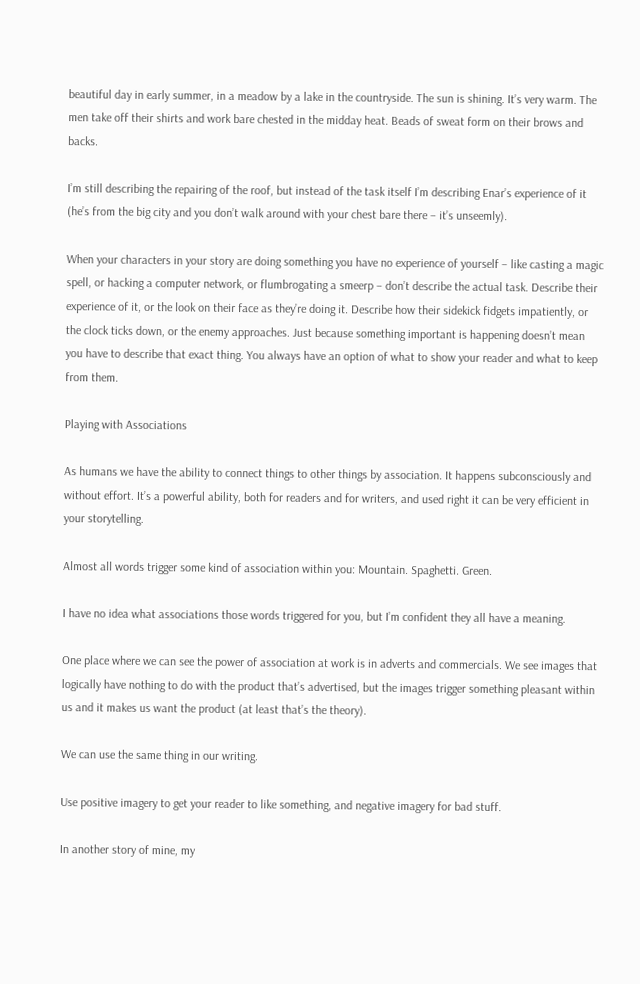beautiful day in early summer, in a meadow by a lake in the countryside. The sun is shining. It’s very warm. The men take off their shirts and work bare chested in the midday heat. Beads of sweat form on their brows and backs.

I’m still describing the repairing of the roof, but instead of the task itself I’m describing Enar’s experience of it (he’s from the big city and you don’t walk around with your chest bare there – it’s unseemly).

When your characters in your story are doing something you have no experience of yourself – like casting a magic spell, or hacking a computer network, or flumbrogating a smeerp – don’t describe the actual task. Describe their experience of it, or the look on their face as they’re doing it. Describe how their sidekick fidgets impatiently, or the clock ticks down, or the enemy approaches. Just because something important is happening doesn’t mean you have to describe that exact thing. You always have an option of what to show your reader and what to keep from them.

Playing with Associations

As humans we have the ability to connect things to other things by association. It happens subconsciously and without effort. It’s a powerful ability, both for readers and for writers, and used right it can be very efficient in your storytelling.

Almost all words trigger some kind of association within you: Mountain. Spaghetti. Green.

I have no idea what associations those words triggered for you, but I’m confident they all have a meaning.

One place where we can see the power of association at work is in adverts and commercials. We see images that logically have nothing to do with the product that’s advertised, but the images trigger something pleasant within us and it makes us want the product (at least that’s the theory).

We can use the same thing in our writing.

Use positive imagery to get your reader to like something, and negative imagery for bad stuff.

In another story of mine, my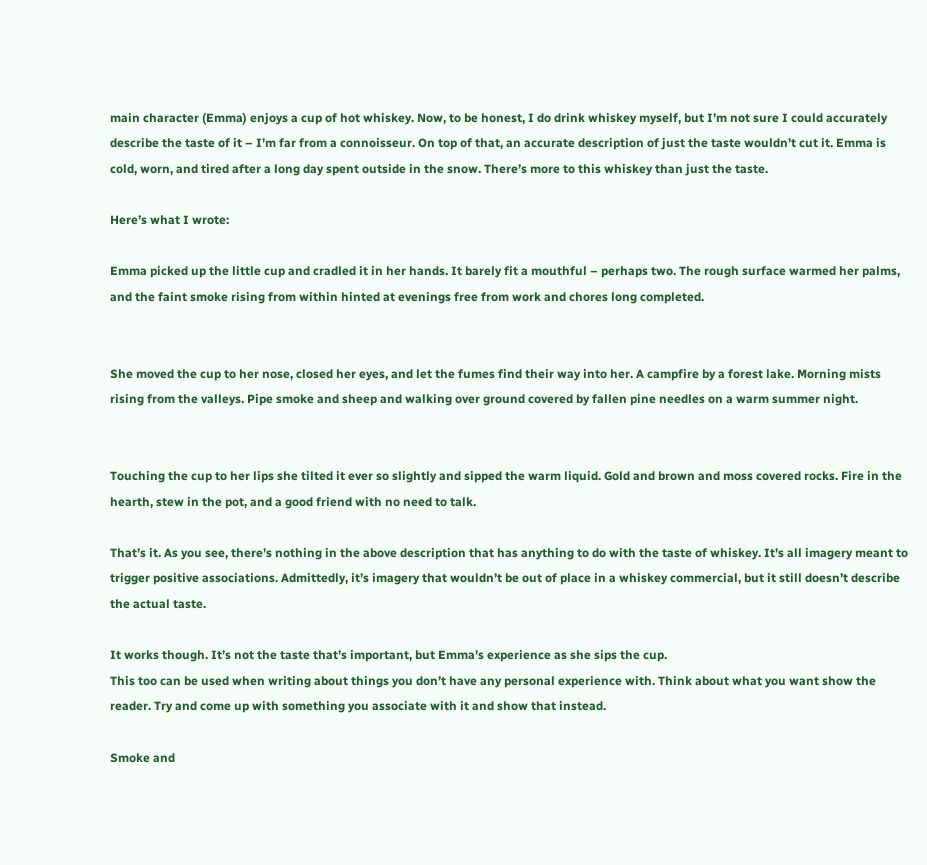main character (Emma) enjoys a cup of hot whiskey. Now, to be honest, I do drink whiskey myself, but I’m not sure I could accurately describe the taste of it – I’m far from a connoisseur. On top of that, an accurate description of just the taste wouldn’t cut it. Emma is cold, worn, and tired after a long day spent outside in the snow. There’s more to this whiskey than just the taste.

Here’s what I wrote:

Emma picked up the little cup and cradled it in her hands. It barely fit a mouthful – perhaps two. The rough surface warmed her palms, and the faint smoke rising from within hinted at evenings free from work and chores long completed.


She moved the cup to her nose, closed her eyes, and let the fumes find their way into her. A campfire by a forest lake. Morning mists rising from the valleys. Pipe smoke and sheep and walking over ground covered by fallen pine needles on a warm summer night.


Touching the cup to her lips she tilted it ever so slightly and sipped the warm liquid. Gold and brown and moss covered rocks. Fire in the hearth, stew in the pot, and a good friend with no need to talk.

That’s it. As you see, there’s nothing in the above description that has anything to do with the taste of whiskey. It’s all imagery meant to trigger positive associations. Admittedly, it’s imagery that wouldn’t be out of place in a whiskey commercial, but it still doesn’t describe the actual taste.

It works though. It’s not the taste that’s important, but Emma’s experience as she sips the cup.
This too can be used when writing about things you don’t have any personal experience with. Think about what you want show the reader. Try and come up with something you associate with it and show that instead.

Smoke and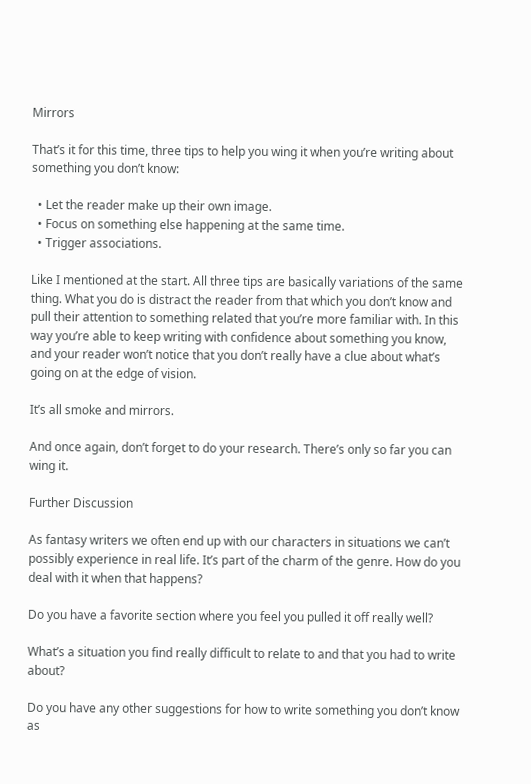Mirrors

That’s it for this time, three tips to help you wing it when you’re writing about something you don’t know:

  • Let the reader make up their own image.
  • Focus on something else happening at the same time.
  • Trigger associations.

Like I mentioned at the start. All three tips are basically variations of the same thing. What you do is distract the reader from that which you don’t know and pull their attention to something related that you’re more familiar with. In this way you’re able to keep writing with confidence about something you know, and your reader won’t notice that you don’t really have a clue about what’s going on at the edge of vision.

It’s all smoke and mirrors.

And once again, don’t forget to do your research. There’s only so far you can wing it.

Further Discussion

As fantasy writers we often end up with our characters in situations we can’t possibly experience in real life. It’s part of the charm of the genre. How do you deal with it when that happens?

Do you have a favorite section where you feel you pulled it off really well?

What’s a situation you find really difficult to relate to and that you had to write about?

Do you have any other suggestions for how to write something you don’t know as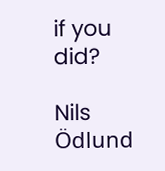if you did?

Nils Ödlund